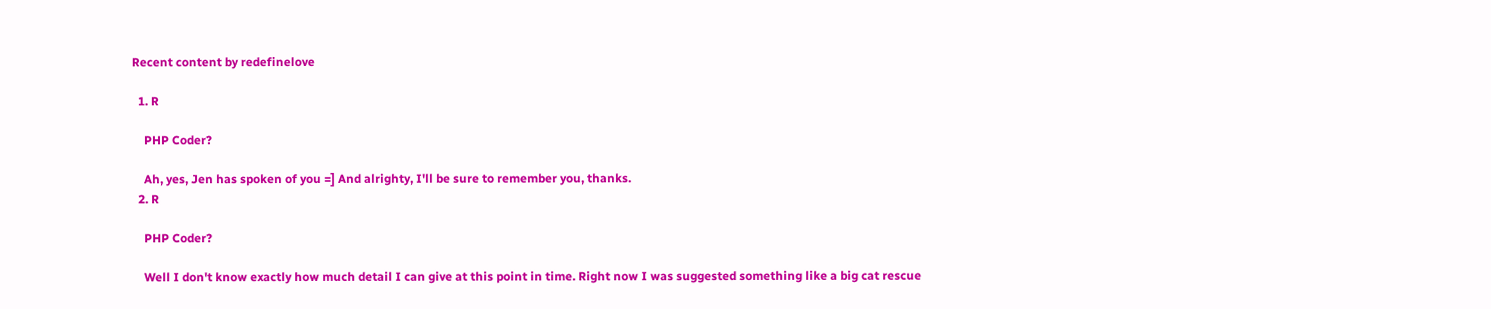Recent content by redefinelove

  1. R

    PHP Coder?

    Ah, yes, Jen has spoken of you =] And alrighty, I'll be sure to remember you, thanks.
  2. R

    PHP Coder?

    Well I don't know exactly how much detail I can give at this point in time. Right now I was suggested something like a big cat rescue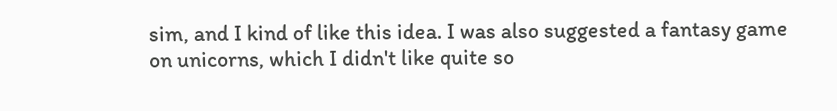sim, and I kind of like this idea. I was also suggested a fantasy game on unicorns, which I didn't like quite so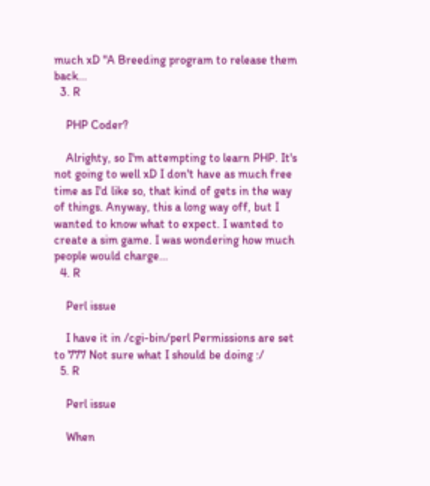much xD "A Breeding program to release them back...
  3. R

    PHP Coder?

    Alrighty, so I'm attempting to learn PHP. It's not going to well xD I don't have as much free time as I'd like so, that kind of gets in the way of things. Anyway, this a long way off, but I wanted to know what to expect. I wanted to create a sim game. I was wondering how much people would charge...
  4. R

    Perl issue

    I have it in /cgi-bin/perl Permissions are set to 777 Not sure what I should be doing :/
  5. R

    Perl issue

    When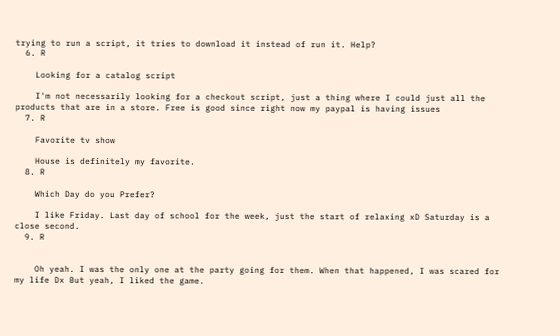trying to run a script, it tries to download it instead of run it. Help?
  6. R

    Looking for a catalog script

    I'm not necessarily looking for a checkout script, just a thing where I could just all the products that are in a store. Free is good since right now my paypal is having issues
  7. R

    Favorite tv show

    House is definitely my favorite.
  8. R

    Which Day do you Prefer?

    I like Friday. Last day of school for the week, just the start of relaxing xD Saturday is a close second.
  9. R


    Oh yeah. I was the only one at the party going for them. When that happened, I was scared for my life Dx But yeah, I liked the game.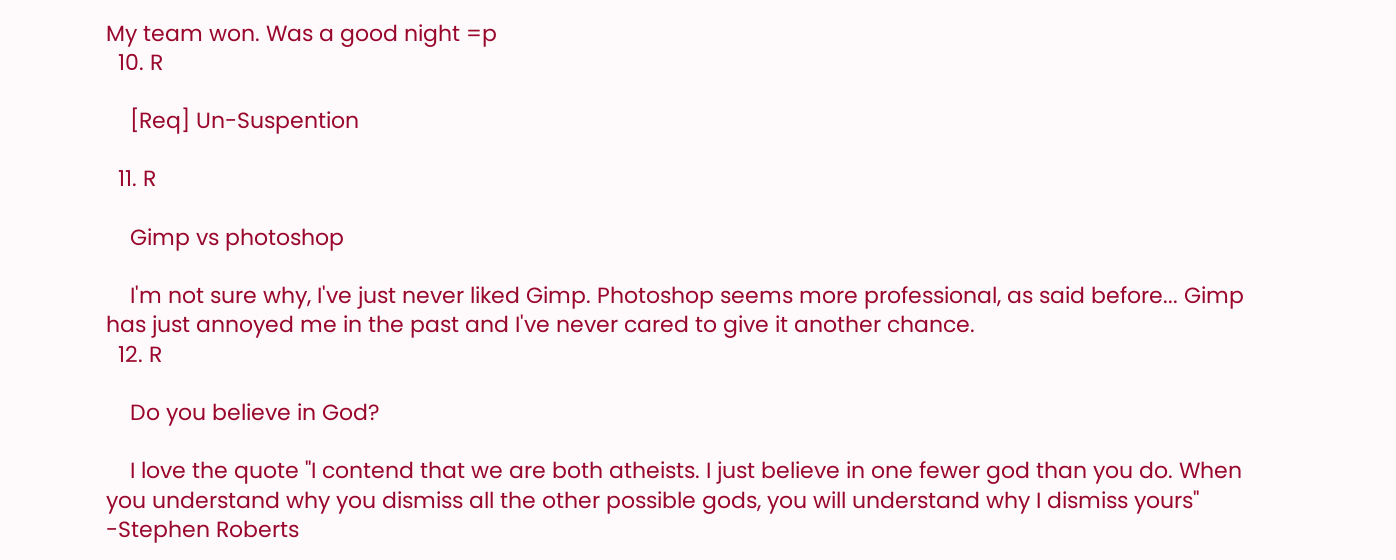My team won. Was a good night =p
  10. R

    [Req] Un-Suspention

  11. R

    Gimp vs photoshop

    I'm not sure why, I've just never liked Gimp. Photoshop seems more professional, as said before... Gimp has just annoyed me in the past and I've never cared to give it another chance.
  12. R

    Do you believe in God?

    I love the quote "I contend that we are both atheists. I just believe in one fewer god than you do. When you understand why you dismiss all the other possible gods, you will understand why I dismiss yours" -Stephen Roberts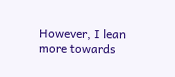However, I lean more towards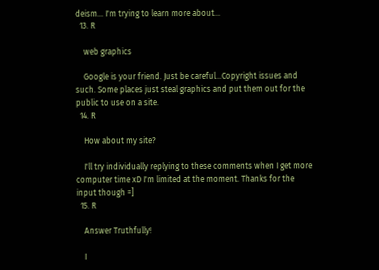deism... I'm trying to learn more about...
  13. R

    web graphics

    Google is your friend. Just be careful...Copyright issues and such. Some places just steal graphics and put them out for the public to use on a site.
  14. R

    How about my site?

    I'll try individually replying to these comments when I get more computer time xD I'm limited at the moment. Thanks for the input though =]
  15. R

    Answer Truthfully!

    I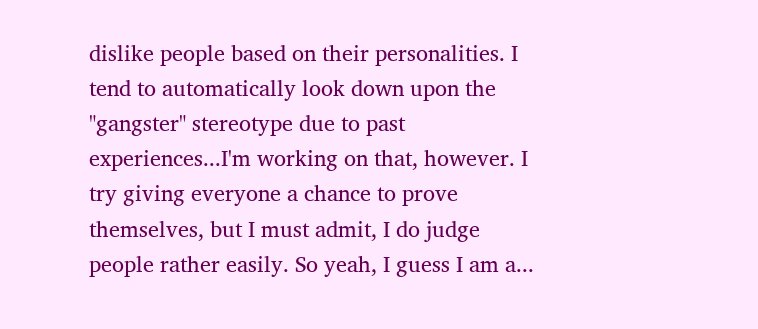dislike people based on their personalities. I tend to automatically look down upon the "gangster" stereotype due to past experiences...I'm working on that, however. I try giving everyone a chance to prove themselves, but I must admit, I do judge people rather easily. So yeah, I guess I am a...